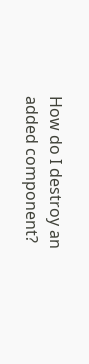How do I destroy an added component?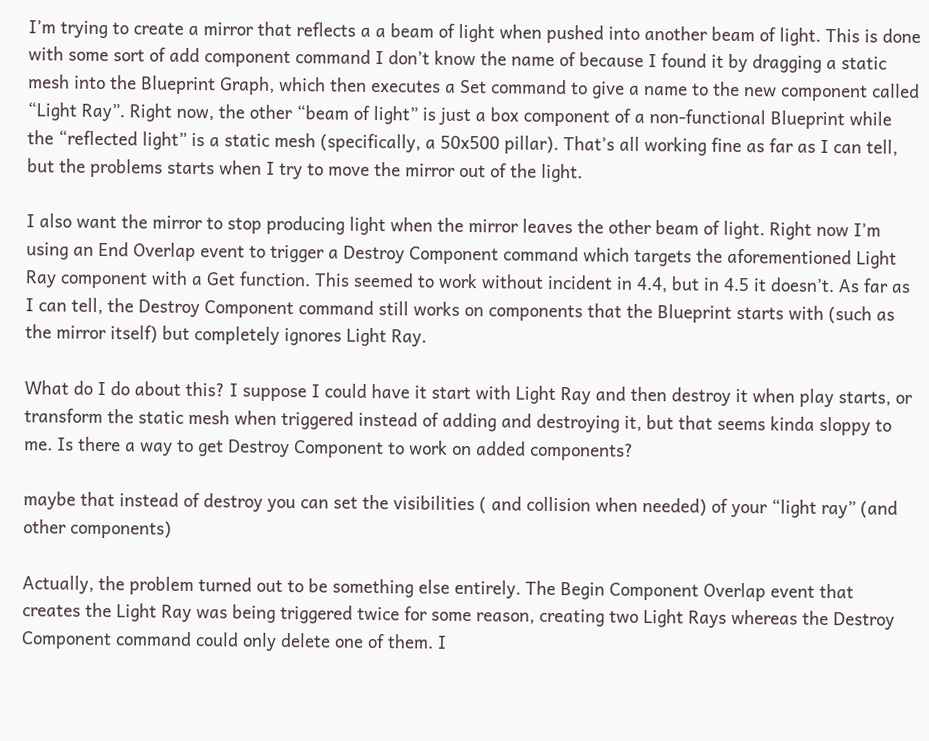I’m trying to create a mirror that reflects a a beam of light when pushed into another beam of light. This is done with some sort of add component command I don’t know the name of because I found it by dragging a static mesh into the Blueprint Graph, which then executes a Set command to give a name to the new component called “Light Ray”. Right now, the other “beam of light” is just a box component of a non-functional Blueprint while the “reflected light” is a static mesh (specifically, a 50x500 pillar). That’s all working fine as far as I can tell, but the problems starts when I try to move the mirror out of the light.

I also want the mirror to stop producing light when the mirror leaves the other beam of light. Right now I’m using an End Overlap event to trigger a Destroy Component command which targets the aforementioned Light Ray component with a Get function. This seemed to work without incident in 4.4, but in 4.5 it doesn’t. As far as I can tell, the Destroy Component command still works on components that the Blueprint starts with (such as the mirror itself) but completely ignores Light Ray.

What do I do about this? I suppose I could have it start with Light Ray and then destroy it when play starts, or transform the static mesh when triggered instead of adding and destroying it, but that seems kinda sloppy to me. Is there a way to get Destroy Component to work on added components?

maybe that instead of destroy you can set the visibilities ( and collision when needed) of your “light ray” (and other components)

Actually, the problem turned out to be something else entirely. The Begin Component Overlap event that creates the Light Ray was being triggered twice for some reason, creating two Light Rays whereas the Destroy Component command could only delete one of them. I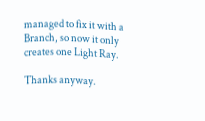managed to fix it with a Branch, so now it only creates one Light Ray.

Thanks anyway.